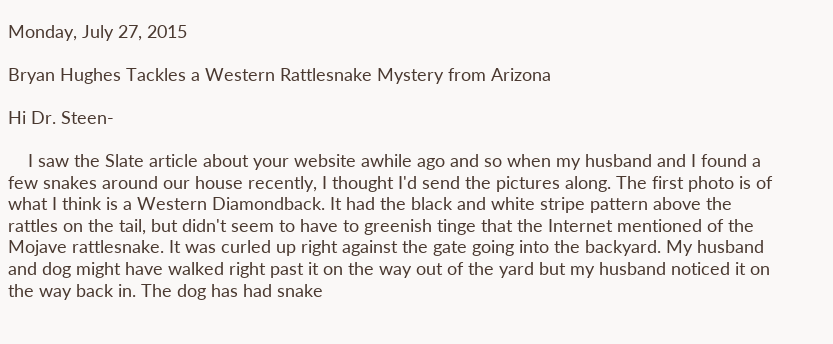Monday, July 27, 2015

Bryan Hughes Tackles a Western Rattlesnake Mystery from Arizona

Hi Dr. Steen-

    I saw the Slate article about your website awhile ago and so when my husband and I found a few snakes around our house recently, I thought I'd send the pictures along. The first photo is of what I think is a Western Diamondback. It had the black and white stripe pattern above the rattles on the tail, but didn't seem to have to greenish tinge that the Internet mentioned of the Mojave rattlesnake. It was curled up right against the gate going into the backyard. My husband and dog might have walked right past it on the way out of the yard but my husband noticed it on the way back in. The dog has had snake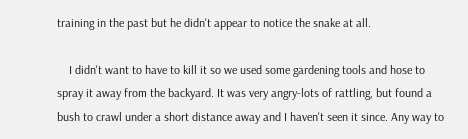training in the past but he didn't appear to notice the snake at all.

    I didn't want to have to kill it so we used some gardening tools and hose to spray it away from the backyard. It was very angry-lots of rattling, but found a bush to crawl under a short distance away and I haven't seen it since. Any way to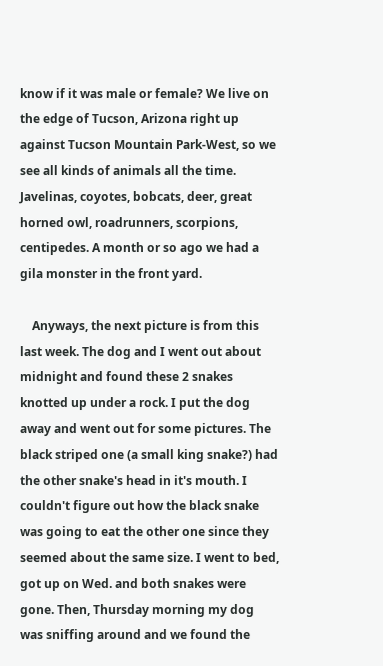know if it was male or female? We live on the edge of Tucson, Arizona right up against Tucson Mountain Park-West, so we see all kinds of animals all the time. Javelinas, coyotes, bobcats, deer, great horned owl, roadrunners, scorpions, centipedes. A month or so ago we had a gila monster in the front yard.

    Anyways, the next picture is from this last week. The dog and I went out about midnight and found these 2 snakes knotted up under a rock. I put the dog away and went out for some pictures. The black striped one (a small king snake?) had the other snake's head in it's mouth. I couldn't figure out how the black snake was going to eat the other one since they seemed about the same size. I went to bed, got up on Wed. and both snakes were gone. Then, Thursday morning my dog was sniffing around and we found the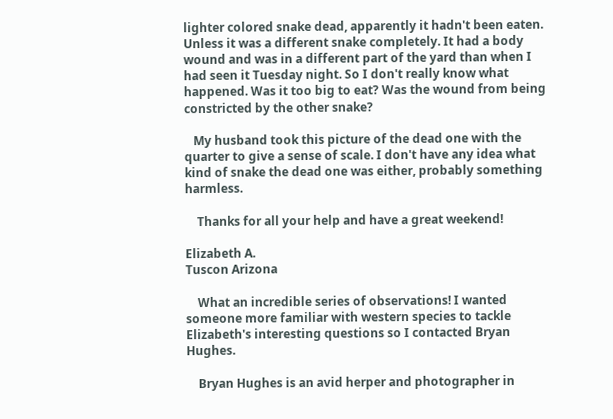lighter colored snake dead, apparently it hadn't been eaten. Unless it was a different snake completely. It had a body wound and was in a different part of the yard than when I had seen it Tuesday night. So I don't really know what happened. Was it too big to eat? Was the wound from being constricted by the other snake?

   My husband took this picture of the dead one with the quarter to give a sense of scale. I don't have any idea what kind of snake the dead one was either, probably something harmless.

    Thanks for all your help and have a great weekend!

Elizabeth A.
Tuscon Arizona

    What an incredible series of observations! I wanted someone more familiar with western species to tackle Elizabeth's interesting questions so I contacted Bryan Hughes.

    Bryan Hughes is an avid herper and photographer in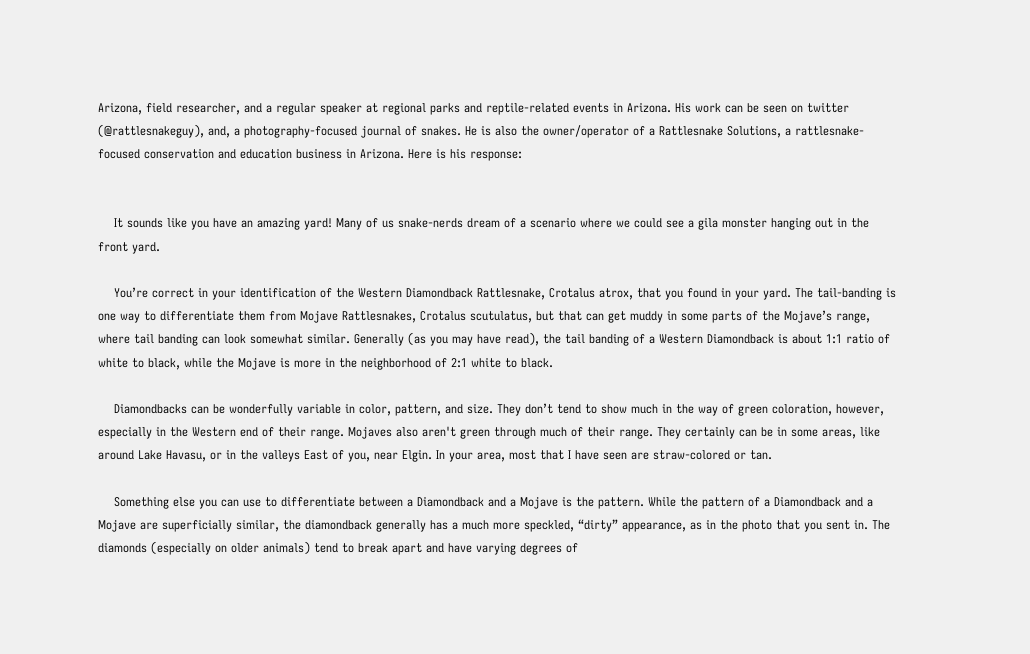Arizona, field researcher, and a regular speaker at regional parks and reptile-related events in Arizona. His work can be seen on twitter (@rattlesnakeguy), and, a photography-focused journal of snakes. He is also the owner/operator of a Rattlesnake Solutions, a rattlesnake-focused conservation and education business in Arizona. Here is his response:


    It sounds like you have an amazing yard! Many of us snake-nerds dream of a scenario where we could see a gila monster hanging out in the front yard.

    You’re correct in your identification of the Western Diamondback Rattlesnake, Crotalus atrox, that you found in your yard. The tail-banding is one way to differentiate them from Mojave Rattlesnakes, Crotalus scutulatus, but that can get muddy in some parts of the Mojave’s range, where tail banding can look somewhat similar. Generally (as you may have read), the tail banding of a Western Diamondback is about 1:1 ratio of white to black, while the Mojave is more in the neighborhood of 2:1 white to black.

    Diamondbacks can be wonderfully variable in color, pattern, and size. They don’t tend to show much in the way of green coloration, however, especially in the Western end of their range. Mojaves also aren't green through much of their range. They certainly can be in some areas, like around Lake Havasu, or in the valleys East of you, near Elgin. In your area, most that I have seen are straw-colored or tan.

    Something else you can use to differentiate between a Diamondback and a Mojave is the pattern. While the pattern of a Diamondback and a Mojave are superficially similar, the diamondback generally has a much more speckled, “dirty” appearance, as in the photo that you sent in. The diamonds (especially on older animals) tend to break apart and have varying degrees of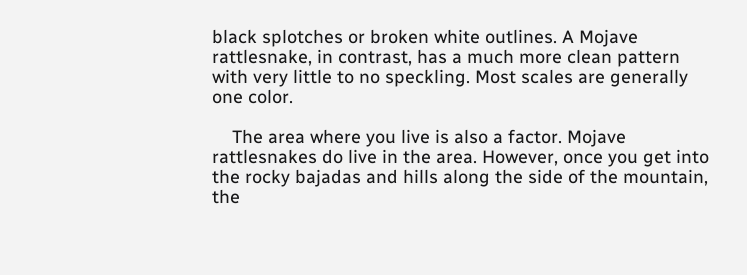black splotches or broken white outlines. A Mojave rattlesnake, in contrast, has a much more clean pattern with very little to no speckling. Most scales are generally one color.

    The area where you live is also a factor. Mojave rattlesnakes do live in the area. However, once you get into the rocky bajadas and hills along the side of the mountain, the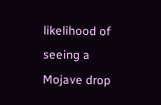likelihood of seeing a Mojave drop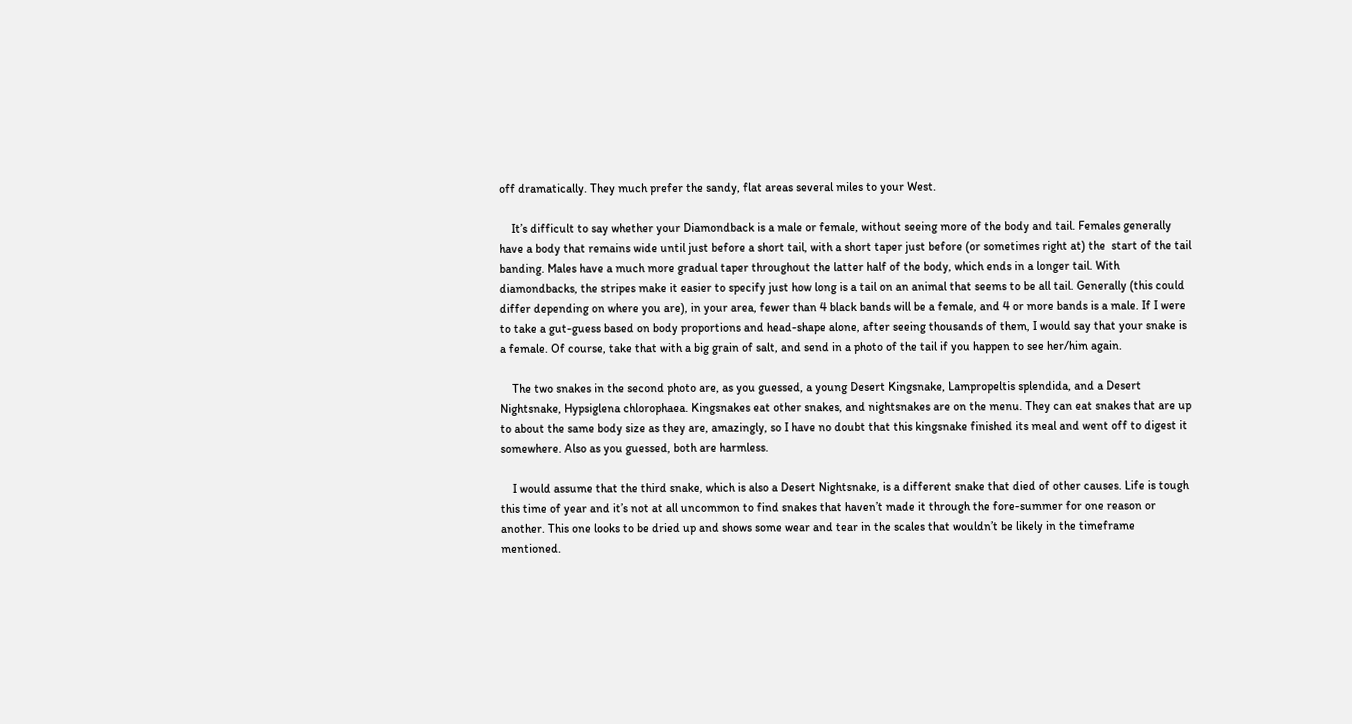off dramatically. They much prefer the sandy, flat areas several miles to your West.

    It’s difficult to say whether your Diamondback is a male or female, without seeing more of the body and tail. Females generally have a body that remains wide until just before a short tail, with a short taper just before (or sometimes right at) the  start of the tail banding. Males have a much more gradual taper throughout the latter half of the body, which ends in a longer tail. With diamondbacks, the stripes make it easier to specify just how long is a tail on an animal that seems to be all tail. Generally (this could differ depending on where you are), in your area, fewer than 4 black bands will be a female, and 4 or more bands is a male. If I were to take a gut-guess based on body proportions and head-shape alone, after seeing thousands of them, I would say that your snake is a female. Of course, take that with a big grain of salt, and send in a photo of the tail if you happen to see her/him again.

    The two snakes in the second photo are, as you guessed, a young Desert Kingsnake, Lampropeltis splendida, and a Desert Nightsnake, Hypsiglena chlorophaea. Kingsnakes eat other snakes, and nightsnakes are on the menu. They can eat snakes that are up to about the same body size as they are, amazingly, so I have no doubt that this kingsnake finished its meal and went off to digest it somewhere. Also as you guessed, both are harmless.

    I would assume that the third snake, which is also a Desert Nightsnake, is a different snake that died of other causes. Life is tough this time of year and it’s not at all uncommon to find snakes that haven’t made it through the fore-summer for one reason or another. This one looks to be dried up and shows some wear and tear in the scales that wouldn’t be likely in the timeframe mentioned.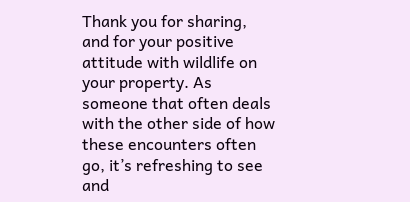Thank you for sharing, and for your positive attitude with wildlife on your property. As someone that often deals with the other side of how these encounters often go, it’s refreshing to see and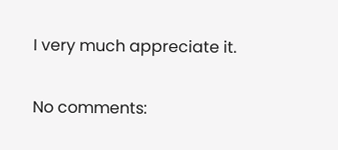I very much appreciate it.

No comments: